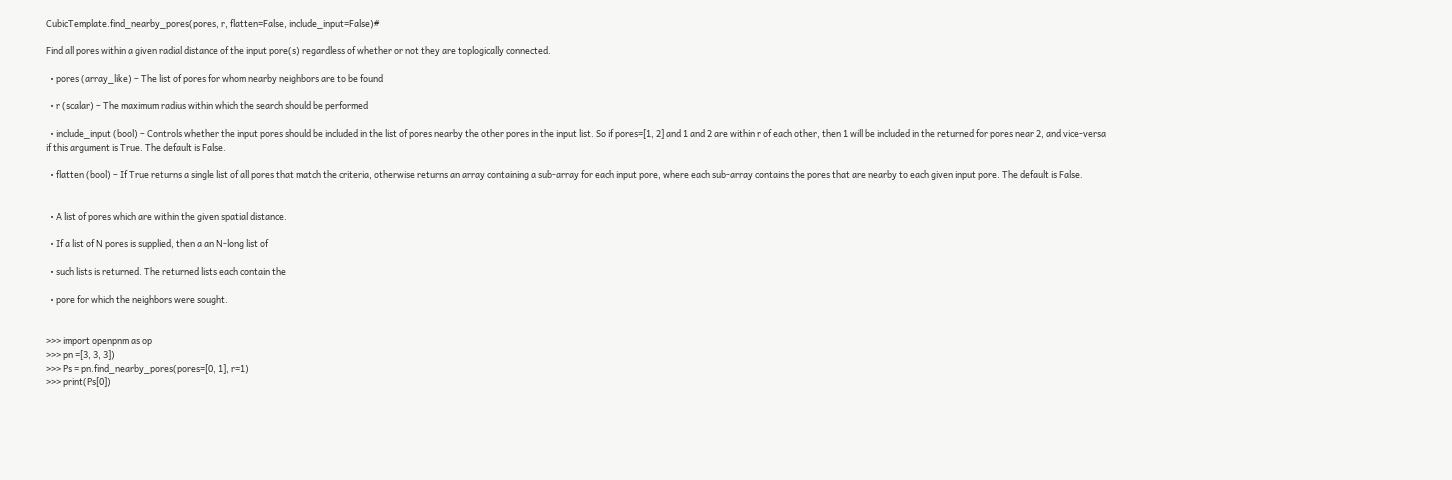CubicTemplate.find_nearby_pores(pores, r, flatten=False, include_input=False)#

Find all pores within a given radial distance of the input pore(s) regardless of whether or not they are toplogically connected.

  • pores (array_like) – The list of pores for whom nearby neighbors are to be found

  • r (scalar) – The maximum radius within which the search should be performed

  • include_input (bool) – Controls whether the input pores should be included in the list of pores nearby the other pores in the input list. So if pores=[1, 2] and 1 and 2 are within r of each other, then 1 will be included in the returned for pores near 2, and vice-versa if this argument is True. The default is False.

  • flatten (bool) – If True returns a single list of all pores that match the criteria, otherwise returns an array containing a sub-array for each input pore, where each sub-array contains the pores that are nearby to each given input pore. The default is False.


  • A list of pores which are within the given spatial distance.

  • If a list of N pores is supplied, then a an N-long list of

  • such lists is returned. The returned lists each contain the

  • pore for which the neighbors were sought.


>>> import openpnm as op
>>> pn =[3, 3, 3])
>>> Ps = pn.find_nearby_pores(pores=[0, 1], r=1)
>>> print(Ps[0])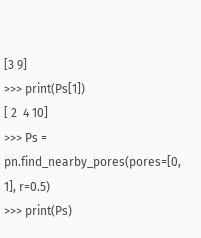[3 9]
>>> print(Ps[1])
[ 2  4 10]
>>> Ps = pn.find_nearby_pores(pores=[0, 1], r=0.5)
>>> print(Ps)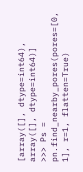[array([], dtype=int64), array([], dtype=int64)]
>>> Ps = pn.find_nearby_pores(pores=[0, 1], r=1, flatten=True)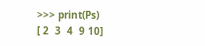>>> print(Ps)
[ 2  3  4  9 10]